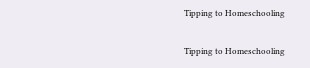Tipping to Homeschooling

Tipping to Homeschooling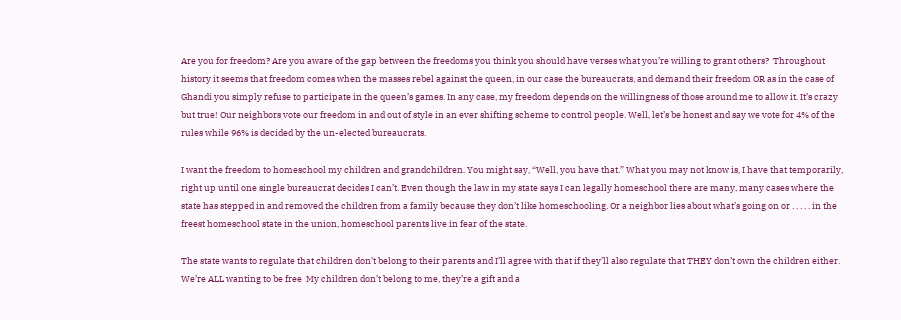Are you for freedom? Are you aware of the gap between the freedoms you think you should have verses what you’re willing to grant others?  Throughout history it seems that freedom comes when the masses rebel against the queen, in our case the bureaucrats, and demand their freedom OR as in the case of Ghandi you simply refuse to participate in the queen’s games. In any case, my freedom depends on the willingness of those around me to allow it. It’s crazy but true! Our neighbors vote our freedom in and out of style in an ever shifting scheme to control people. Well, let’s be honest and say we vote for 4% of the rules while 96% is decided by the un-elected bureaucrats.

I want the freedom to homeschool my children and grandchildren. You might say, “Well, you have that.” What you may not know is, I have that temporarily, right up until one single bureaucrat decides I can’t. Even though the law in my state says I can legally homeschool there are many, many cases where the state has stepped in and removed the children from a family because they don’t like homeschooling. Or a neighbor lies about what’s going on or . . . . . in the freest homeschool state in the union, homeschool parents live in fear of the state.

The state wants to regulate that children don’t belong to their parents and I’ll agree with that if they’ll also regulate that THEY don’t own the children either. We’re ALL wanting to be free  My children don’t belong to me, they’re a gift and a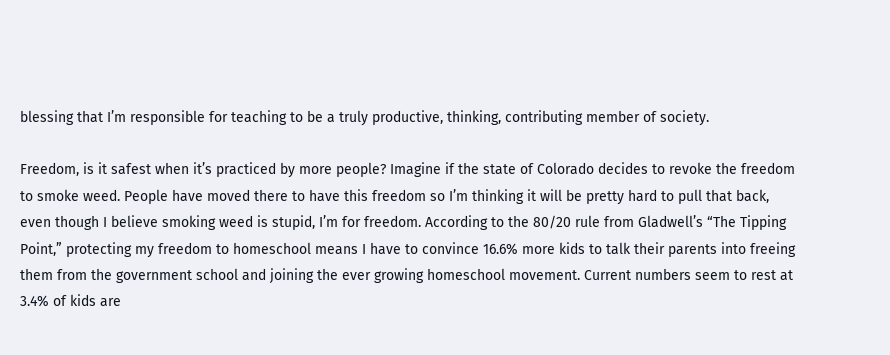blessing that I’m responsible for teaching to be a truly productive, thinking, contributing member of society.

Freedom, is it safest when it’s practiced by more people? Imagine if the state of Colorado decides to revoke the freedom to smoke weed. People have moved there to have this freedom so I’m thinking it will be pretty hard to pull that back, even though I believe smoking weed is stupid, I’m for freedom. According to the 80/20 rule from Gladwell’s “The Tipping Point,” protecting my freedom to homeschool means I have to convince 16.6% more kids to talk their parents into freeing them from the government school and joining the ever growing homeschool movement. Current numbers seem to rest at 3.4% of kids are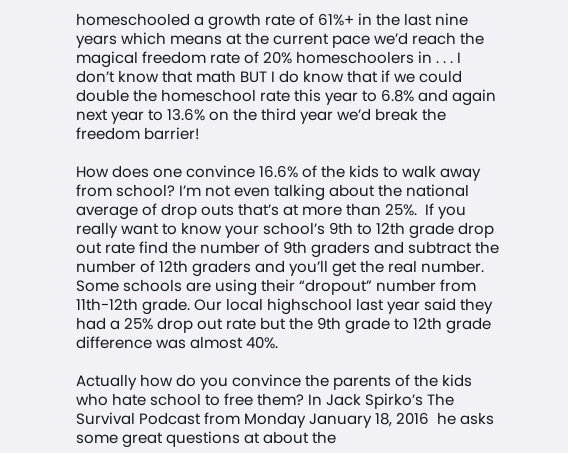homeschooled a growth rate of 61%+ in the last nine years which means at the current pace we’d reach the magical freedom rate of 20% homeschoolers in . . . I don’t know that math BUT I do know that if we could double the homeschool rate this year to 6.8% and again next year to 13.6% on the third year we’d break the freedom barrier!

How does one convince 16.6% of the kids to walk away from school? I’m not even talking about the national average of drop outs that’s at more than 25%.  If you really want to know your school’s 9th to 12th grade drop out rate find the number of 9th graders and subtract the number of 12th graders and you’ll get the real number. Some schools are using their “dropout” number from 11th-12th grade. Our local highschool last year said they had a 25% drop out rate but the 9th grade to 12th grade difference was almost 40%.

Actually how do you convince the parents of the kids who hate school to free them? In Jack Spirko’s The Survival Podcast from Monday January 18, 2016  he asks some great questions at about the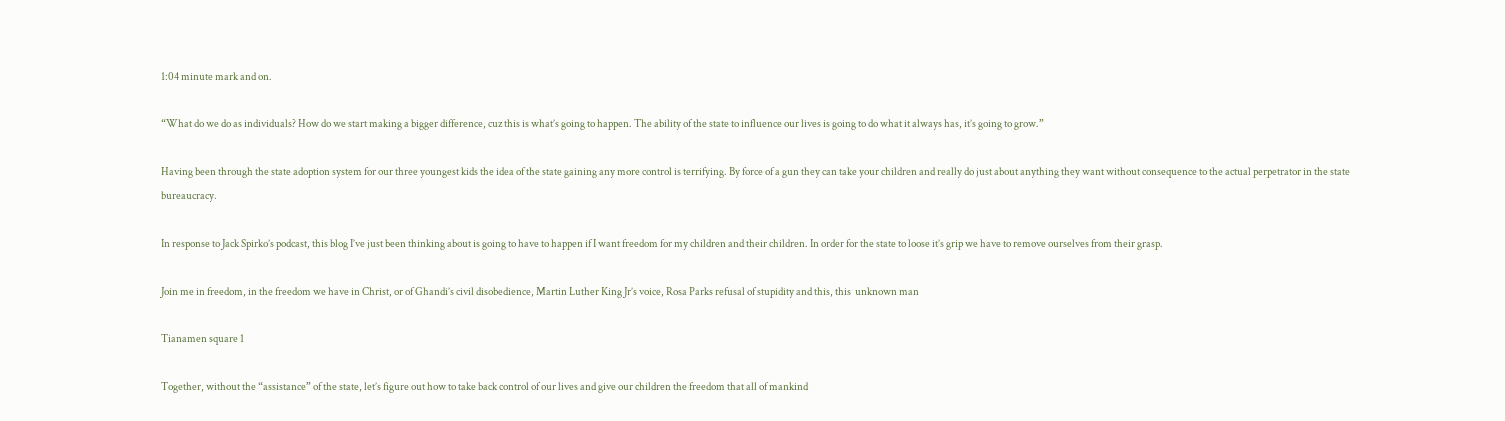1:04 minute mark and on.

“What do we do as individuals? How do we start making a bigger difference, cuz this is what’s going to happen. The ability of the state to influence our lives is going to do what it always has, it’s going to grow.”

Having been through the state adoption system for our three youngest kids the idea of the state gaining any more control is terrifying. By force of a gun they can take your children and really do just about anything they want without consequence to the actual perpetrator in the state bureaucracy.

In response to Jack Spirko’s podcast, this blog I’ve just been thinking about is going to have to happen if I want freedom for my children and their children. In order for the state to loose it’s grip we have to remove ourselves from their grasp.

Join me in freedom, in the freedom we have in Christ, or of Ghandi’s civil disobedience, Martin Luther King Jr’s voice, Rosa Parks refusal of stupidity and this, this  unknown man

Tianamen square 1

Together, without the “assistance” of the state, let’s figure out how to take back control of our lives and give our children the freedom that all of mankind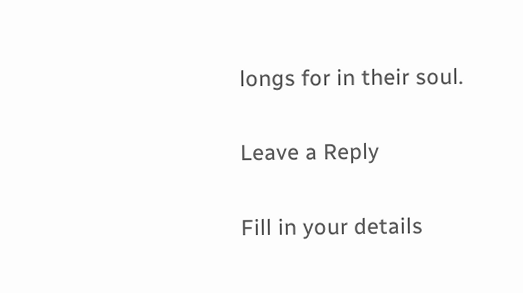longs for in their soul.

Leave a Reply

Fill in your details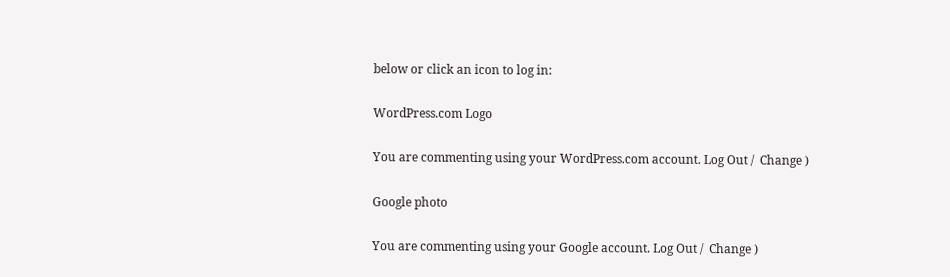below or click an icon to log in:

WordPress.com Logo

You are commenting using your WordPress.com account. Log Out /  Change )

Google photo

You are commenting using your Google account. Log Out /  Change )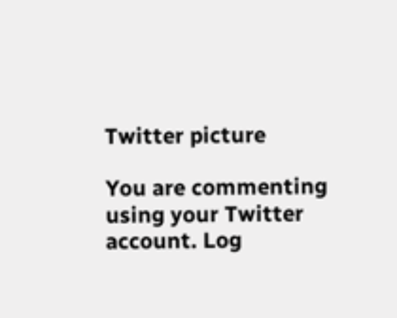Twitter picture

You are commenting using your Twitter account. Log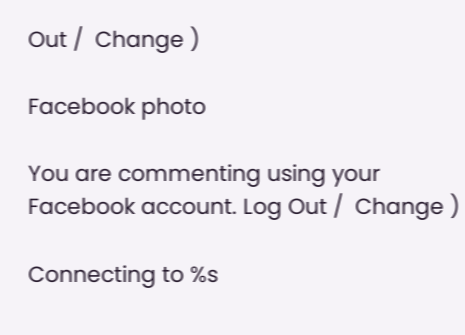Out /  Change )

Facebook photo

You are commenting using your Facebook account. Log Out /  Change )

Connecting to %s